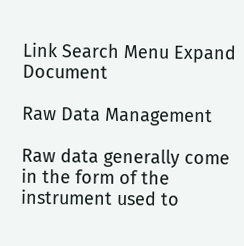Link Search Menu Expand Document

Raw Data Management

Raw data generally come in the form of the instrument used to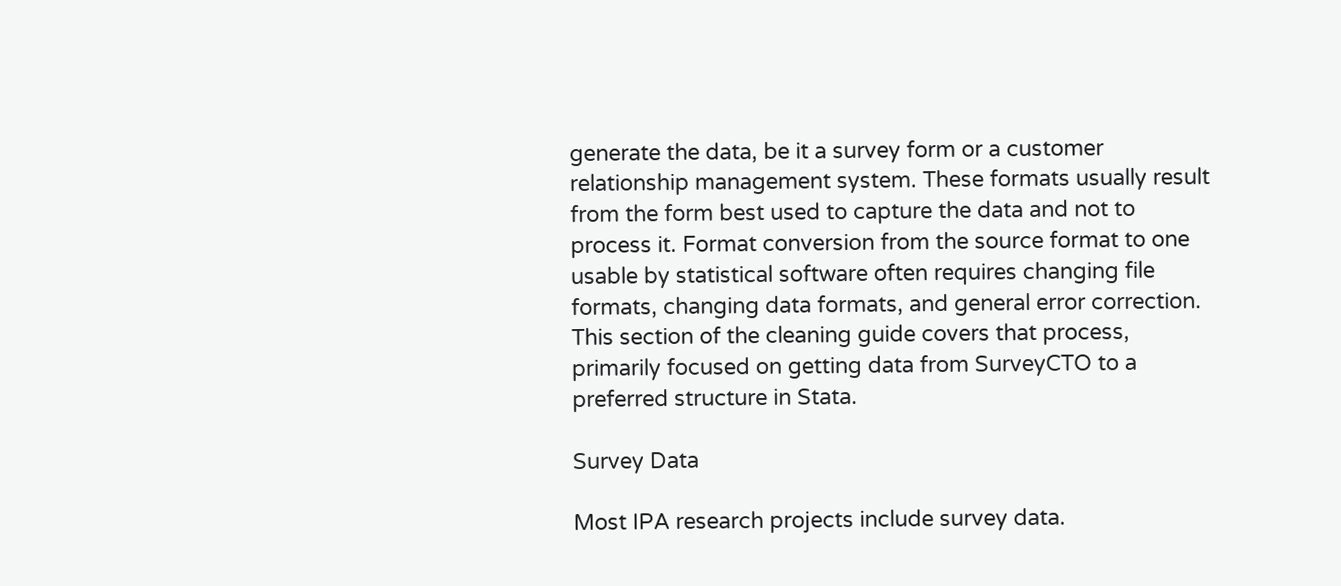generate the data, be it a survey form or a customer relationship management system. These formats usually result from the form best used to capture the data and not to process it. Format conversion from the source format to one usable by statistical software often requires changing file formats, changing data formats, and general error correction. This section of the cleaning guide covers that process, primarily focused on getting data from SurveyCTO to a preferred structure in Stata.

Survey Data

Most IPA research projects include survey data.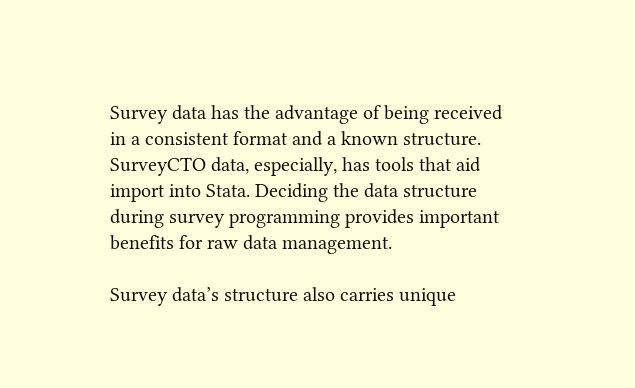Survey data has the advantage of being received in a consistent format and a known structure. SurveyCTO data, especially, has tools that aid import into Stata. Deciding the data structure during survey programming provides important benefits for raw data management.

Survey data’s structure also carries unique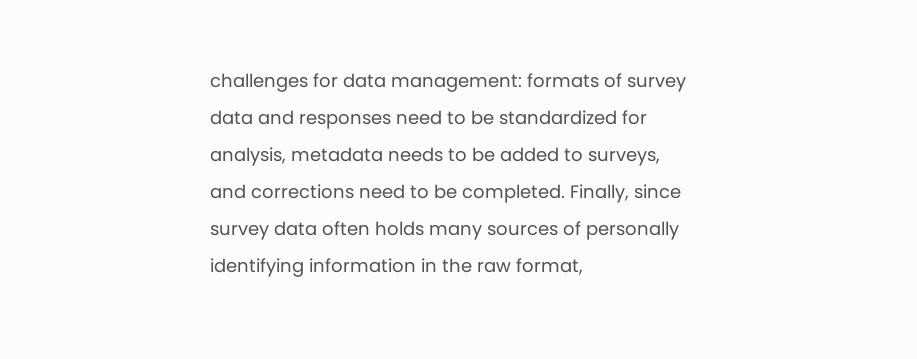challenges for data management: formats of survey data and responses need to be standardized for analysis, metadata needs to be added to surveys, and corrections need to be completed. Finally, since survey data often holds many sources of personally identifying information in the raw format,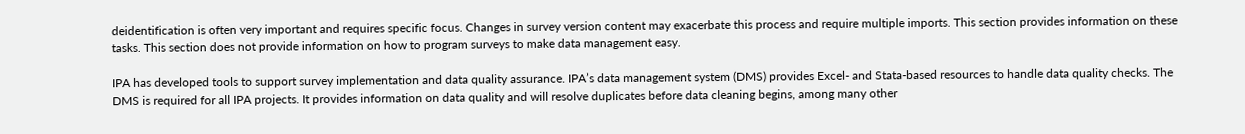deidentification is often very important and requires specific focus. Changes in survey version content may exacerbate this process and require multiple imports. This section provides information on these tasks. This section does not provide information on how to program surveys to make data management easy.

IPA has developed tools to support survey implementation and data quality assurance. IPA’s data management system (DMS) provides Excel- and Stata-based resources to handle data quality checks. The DMS is required for all IPA projects. It provides information on data quality and will resolve duplicates before data cleaning begins, among many other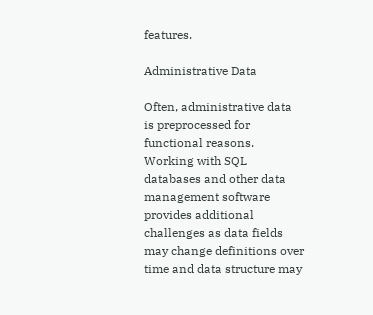features.

Administrative Data

Often, administrative data is preprocessed for functional reasons. Working with SQL databases and other data management software provides additional challenges as data fields may change definitions over time and data structure may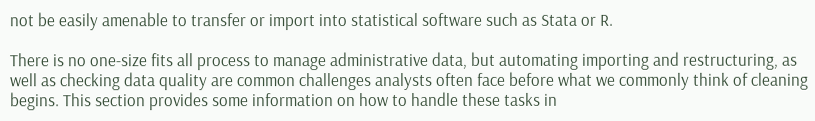not be easily amenable to transfer or import into statistical software such as Stata or R.

There is no one-size fits all process to manage administrative data, but automating importing and restructuring, as well as checking data quality are common challenges analysts often face before what we commonly think of cleaning begins. This section provides some information on how to handle these tasks in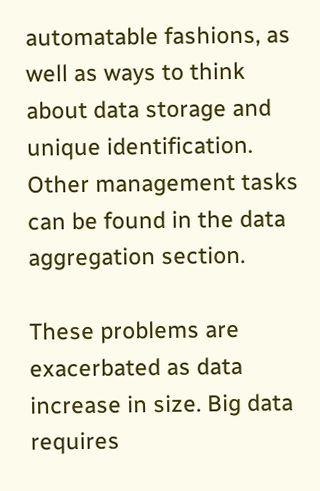automatable fashions, as well as ways to think about data storage and unique identification. Other management tasks can be found in the data aggregation section.

These problems are exacerbated as data increase in size. Big data requires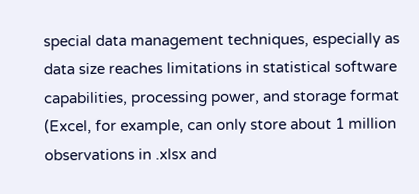special data management techniques, especially as data size reaches limitations in statistical software capabilities, processing power, and storage format (Excel, for example, can only store about 1 million observations in .xlsx and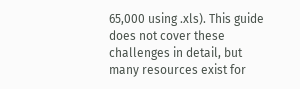65,000 using .xls). This guide does not cover these challenges in detail, but many resources exist for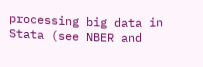processing big data in Stata (see NBER and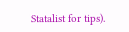Statalist for tips).